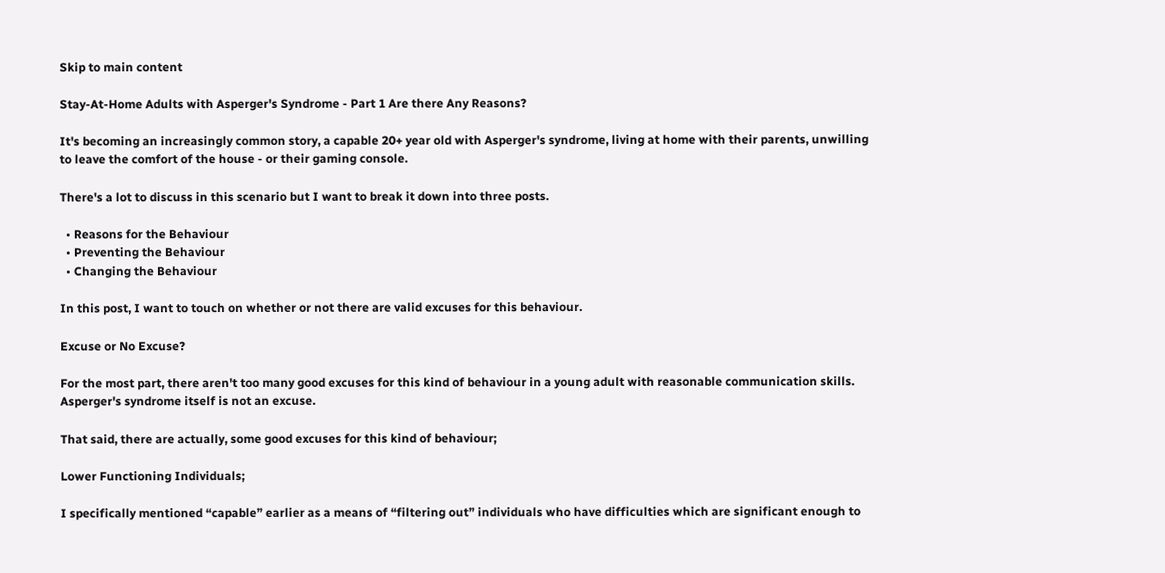Skip to main content

Stay-At-Home Adults with Asperger's Syndrome - Part 1 Are there Any Reasons?

It's becoming an increasingly common story, a capable 20+ year old with Asperger's syndrome, living at home with their parents, unwilling to leave the comfort of the house - or their gaming console.

There's a lot to discuss in this scenario but I want to break it down into three posts.

  • Reasons for the Behaviour
  • Preventing the Behaviour
  • Changing the Behaviour

In this post, I want to touch on whether or not there are valid excuses for this behaviour.

Excuse or No Excuse?

For the most part, there aren't too many good excuses for this kind of behaviour in a young adult with reasonable communication skills.  Asperger's syndrome itself is not an excuse.

That said, there are actually, some good excuses for this kind of behaviour;

Lower Functioning Individuals;

I specifically mentioned “capable” earlier as a means of “filtering out” individuals who have difficulties which are significant enough to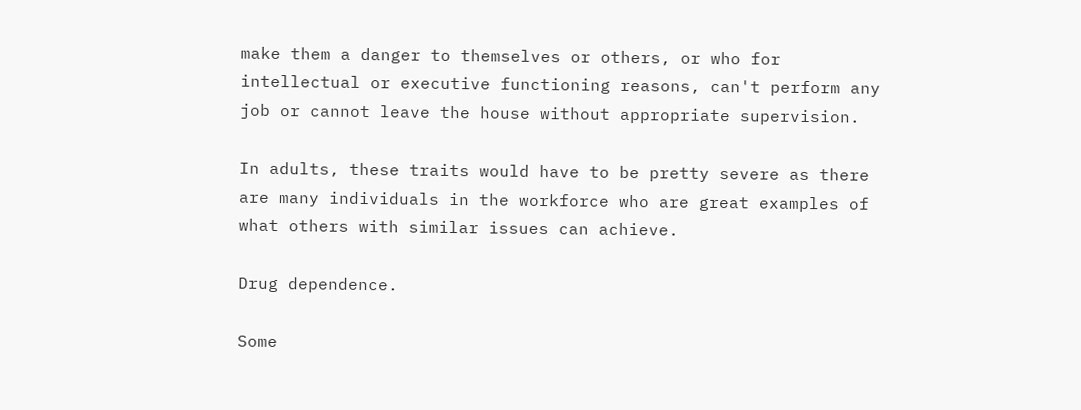make them a danger to themselves or others, or who for intellectual or executive functioning reasons, can't perform any job or cannot leave the house without appropriate supervision.

In adults, these traits would have to be pretty severe as there are many individuals in the workforce who are great examples of what others with similar issues can achieve.

Drug dependence.

Some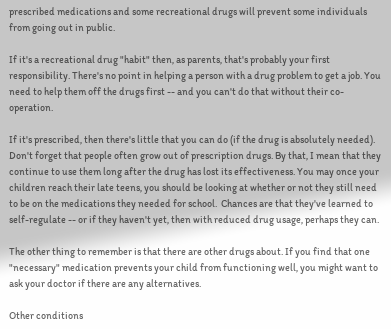prescribed medications and some recreational drugs will prevent some individuals from going out in public.

If it's a recreational drug "habit" then, as parents, that's probably your first responsibility. There's no point in helping a person with a drug problem to get a job. You need to help them off the drugs first -- and you can't do that without their co-operation.

If it's prescribed, then there's little that you can do (if the drug is absolutely needed). Don't forget that people often grow out of prescription drugs. By that, I mean that they continue to use them long after the drug has lost its effectiveness. You may once your children reach their late teens, you should be looking at whether or not they still need to be on the medications they needed for school.  Chances are that they've learned to self-regulate -- or if they haven't yet, then with reduced drug usage, perhaps they can.

The other thing to remember is that there are other drugs about. If you find that one "necessary" medication prevents your child from functioning well, you might want to ask your doctor if there are any alternatives.

Other conditions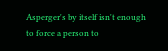Asperger's by itself isn't enough to force a person to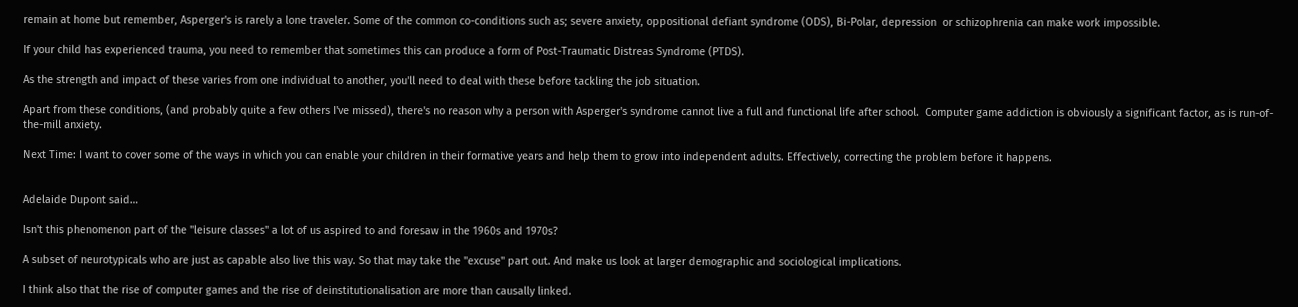remain at home but remember, Asperger's is rarely a lone traveler. Some of the common co-conditions such as; severe anxiety, oppositional defiant syndrome (ODS), Bi-Polar, depression  or schizophrenia can make work impossible.

If your child has experienced trauma, you need to remember that sometimes this can produce a form of Post-Traumatic Distreas Syndrome (PTDS).

As the strength and impact of these varies from one individual to another, you'll need to deal with these before tackling the job situation.

Apart from these conditions, (and probably quite a few others I've missed), there's no reason why a person with Asperger's syndrome cannot live a full and functional life after school.  Computer game addiction is obviously a significant factor, as is run-of-the-mill anxiety.

Next Time: I want to cover some of the ways in which you can enable your children in their formative years and help them to grow into independent adults. Effectively, correcting the problem before it happens.


Adelaide Dupont said…

Isn't this phenomenon part of the "leisure classes" a lot of us aspired to and foresaw in the 1960s and 1970s?

A subset of neurotypicals who are just as capable also live this way. So that may take the "excuse" part out. And make us look at larger demographic and sociological implications.

I think also that the rise of computer games and the rise of deinstitutionalisation are more than causally linked.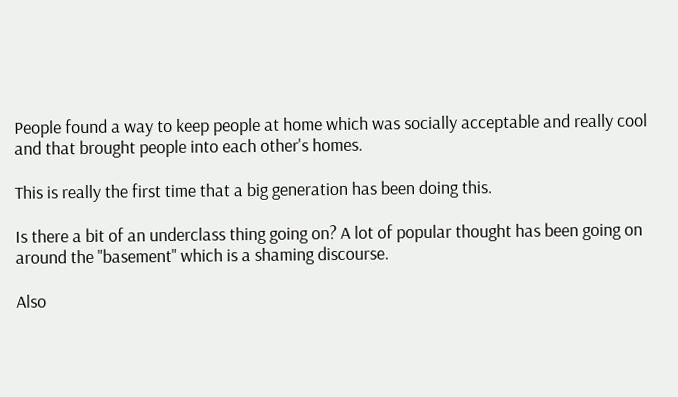People found a way to keep people at home which was socially acceptable and really cool and that brought people into each other's homes.

This is really the first time that a big generation has been doing this.

Is there a bit of an underclass thing going on? A lot of popular thought has been going on around the "basement" which is a shaming discourse.

Also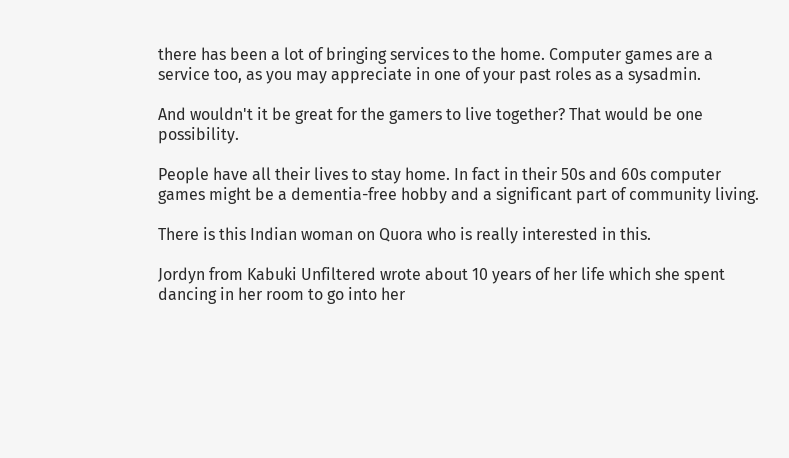there has been a lot of bringing services to the home. Computer games are a service too, as you may appreciate in one of your past roles as a sysadmin.

And wouldn't it be great for the gamers to live together? That would be one possibility.

People have all their lives to stay home. In fact in their 50s and 60s computer games might be a dementia-free hobby and a significant part of community living.

There is this Indian woman on Quora who is really interested in this.

Jordyn from Kabuki Unfiltered wrote about 10 years of her life which she spent dancing in her room to go into her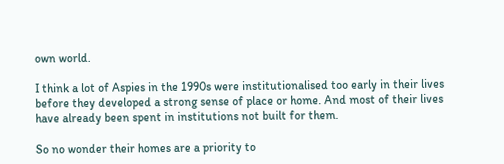own world.

I think a lot of Aspies in the 1990s were institutionalised too early in their lives before they developed a strong sense of place or home. And most of their lives have already been spent in institutions not built for them.

So no wonder their homes are a priority to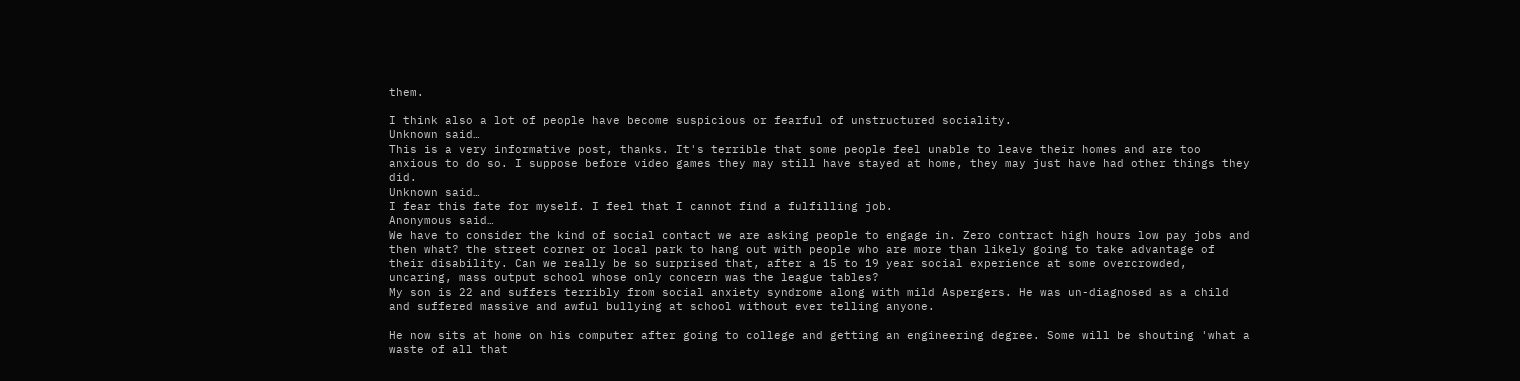them.

I think also a lot of people have become suspicious or fearful of unstructured sociality.
Unknown said…
This is a very informative post, thanks. It's terrible that some people feel unable to leave their homes and are too anxious to do so. I suppose before video games they may still have stayed at home, they may just have had other things they did.
Unknown said…
I fear this fate for myself. I feel that I cannot find a fulfilling job.
Anonymous said…
We have to consider the kind of social contact we are asking people to engage in. Zero contract high hours low pay jobs and then what? the street corner or local park to hang out with people who are more than likely going to take advantage of their disability. Can we really be so surprised that, after a 15 to 19 year social experience at some overcrowded, uncaring, mass output school whose only concern was the league tables?
My son is 22 and suffers terribly from social anxiety syndrome along with mild Aspergers. He was un-diagnosed as a child and suffered massive and awful bullying at school without ever telling anyone.

He now sits at home on his computer after going to college and getting an engineering degree. Some will be shouting 'what a waste of all that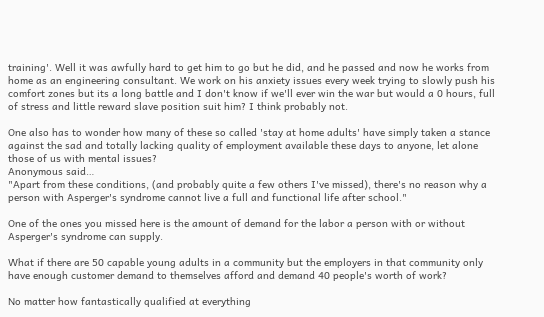training'. Well it was awfully hard to get him to go but he did, and he passed and now he works from home as an engineering consultant. We work on his anxiety issues every week trying to slowly push his comfort zones but its a long battle and I don't know if we'll ever win the war but would a 0 hours, full of stress and little reward slave position suit him? I think probably not.

One also has to wonder how many of these so called 'stay at home adults' have simply taken a stance against the sad and totally lacking quality of employment available these days to anyone, let alone those of us with mental issues?
Anonymous said…
"Apart from these conditions, (and probably quite a few others I've missed), there's no reason why a person with Asperger's syndrome cannot live a full and functional life after school."

One of the ones you missed here is the amount of demand for the labor a person with or without Asperger's syndrome can supply.

What if there are 50 capable young adults in a community but the employers in that community only have enough customer demand to themselves afford and demand 40 people's worth of work?

No matter how fantastically qualified at everything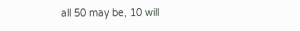all 50 may be, 10 will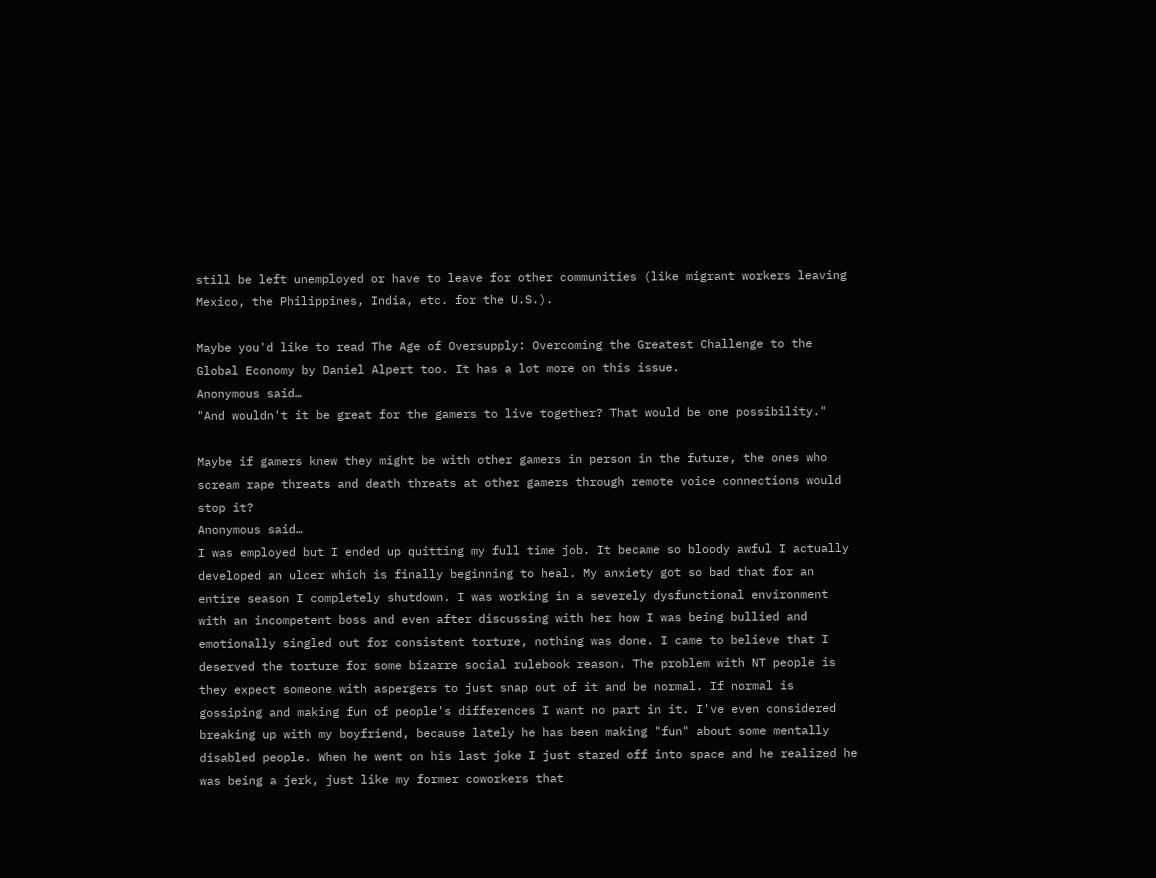still be left unemployed or have to leave for other communities (like migrant workers leaving Mexico, the Philippines, India, etc. for the U.S.).

Maybe you'd like to read The Age of Oversupply: Overcoming the Greatest Challenge to the Global Economy by Daniel Alpert too. It has a lot more on this issue.
Anonymous said…
"And wouldn't it be great for the gamers to live together? That would be one possibility."

Maybe if gamers knew they might be with other gamers in person in the future, the ones who scream rape threats and death threats at other gamers through remote voice connections would stop it?
Anonymous said…
I was employed but I ended up quitting my full time job. It became so bloody awful I actually developed an ulcer which is finally beginning to heal. My anxiety got so bad that for an entire season I completely shutdown. I was working in a severely dysfunctional environment with an incompetent boss and even after discussing with her how I was being bullied and emotionally singled out for consistent torture, nothing was done. I came to believe that I deserved the torture for some bizarre social rulebook reason. The problem with NT people is they expect someone with aspergers to just snap out of it and be normal. If normal is gossiping and making fun of people's differences I want no part in it. I've even considered breaking up with my boyfriend, because lately he has been making "fun" about some mentally disabled people. When he went on his last joke I just stared off into space and he realized he was being a jerk, just like my former coworkers that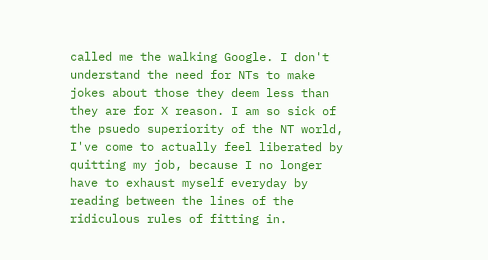called me the walking Google. I don't understand the need for NTs to make jokes about those they deem less than they are for X reason. I am so sick of the psuedo superiority of the NT world, I've come to actually feel liberated by quitting my job, because I no longer have to exhaust myself everyday by reading between the lines of the ridiculous rules of fitting in.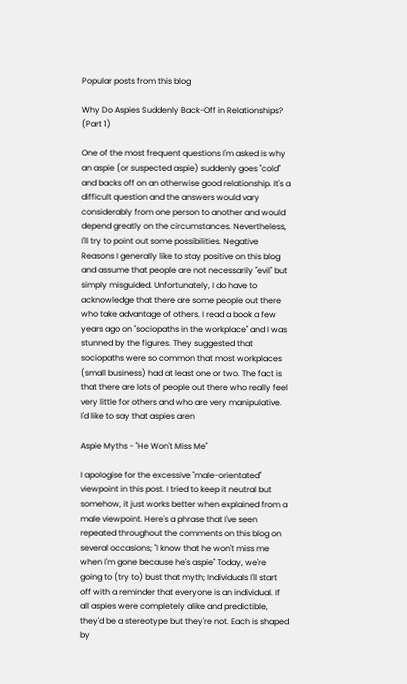Popular posts from this blog

Why Do Aspies Suddenly Back-Off in Relationships? (Part 1)

One of the most frequent questions I'm asked is why an aspie (or suspected aspie) suddenly goes "cold" and backs off on an otherwise good relationship. It's a difficult question and the answers would vary considerably from one person to another and would depend greatly on the circumstances. Nevertheless, I'll try to point out some possibilities. Negative Reasons I generally like to stay positive on this blog and assume that people are not necessarily "evil" but simply misguided. Unfortunately, I do have to acknowledge that there are some people out there who take advantage of others. I read a book a few years ago on "sociopaths in the workplace" and I was stunned by the figures. They suggested that sociopaths were so common that most workplaces (small business) had at least one or two. The fact is that there are lots of people out there who really feel very little for others and who are very manipulative. I'd like to say that aspies aren

Aspie Myths - "He Won't Miss Me"

I apologise for the excessive "male-orientated" viewpoint in this post. I tried to keep it neutral but somehow, it just works better when explained from a male viewpoint. Here's a phrase that I've seen repeated throughout the comments on this blog on several occasions; "I know that he won't miss me when I'm gone because he's aspie" Today, we're going to (try to) bust that myth; Individuals I'll start off with a reminder that everyone is an individual. If all aspies were completely alike and predictible, they'd be a stereotype but they're not. Each is shaped by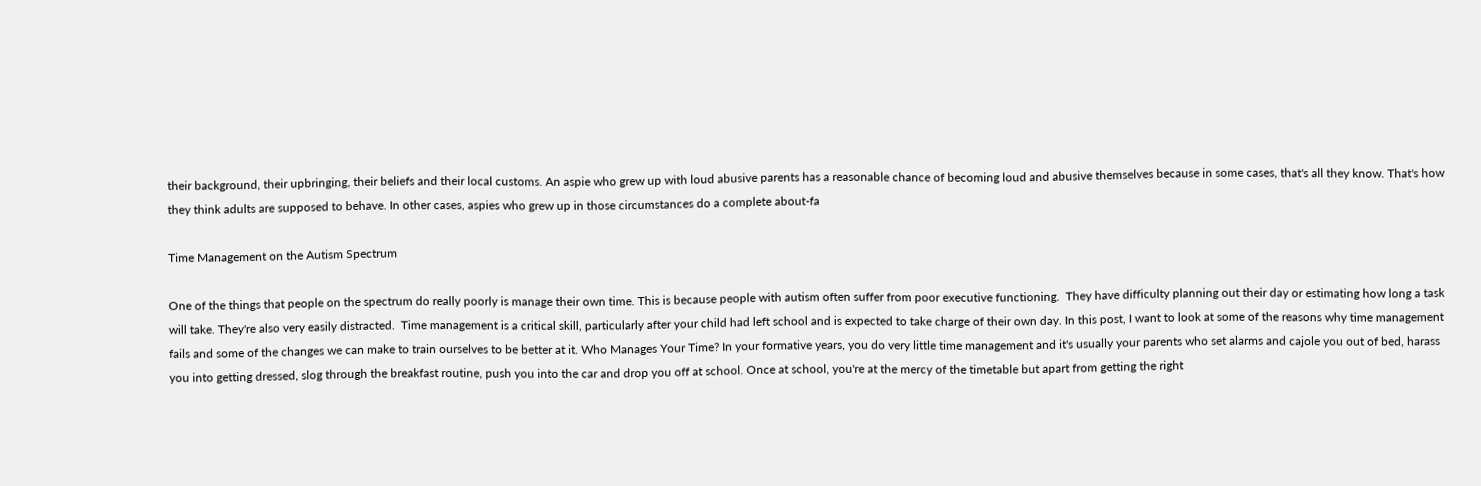their background, their upbringing, their beliefs and their local customs. An aspie who grew up with loud abusive parents has a reasonable chance of becoming loud and abusive themselves because in some cases, that's all they know. That's how they think adults are supposed to behave. In other cases, aspies who grew up in those circumstances do a complete about-fa

Time Management on the Autism Spectrum

One of the things that people on the spectrum do really poorly is manage their own time. This is because people with autism often suffer from poor executive functioning.  They have difficulty planning out their day or estimating how long a task will take. They're also very easily distracted.  Time management is a critical skill, particularly after your child had left school and is expected to take charge of their own day. In this post, I want to look at some of the reasons why time management fails and some of the changes we can make to train ourselves to be better at it. Who Manages Your Time? In your formative years, you do very little time management and it's usually your parents who set alarms and cajole you out of bed, harass you into getting dressed, slog through the breakfast routine, push you into the car and drop you off at school. Once at school, you're at the mercy of the timetable but apart from getting the right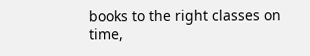books to the right classes on time,